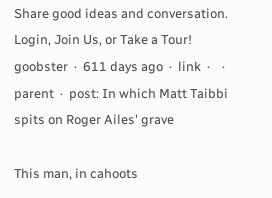Share good ideas and conversation.   Login, Join Us, or Take a Tour!
goobster  ·  611 days ago  ·  link  ·    ·  parent  ·  post: In which Matt Taibbi spits on Roger Ailes' grave

This man, in cahoots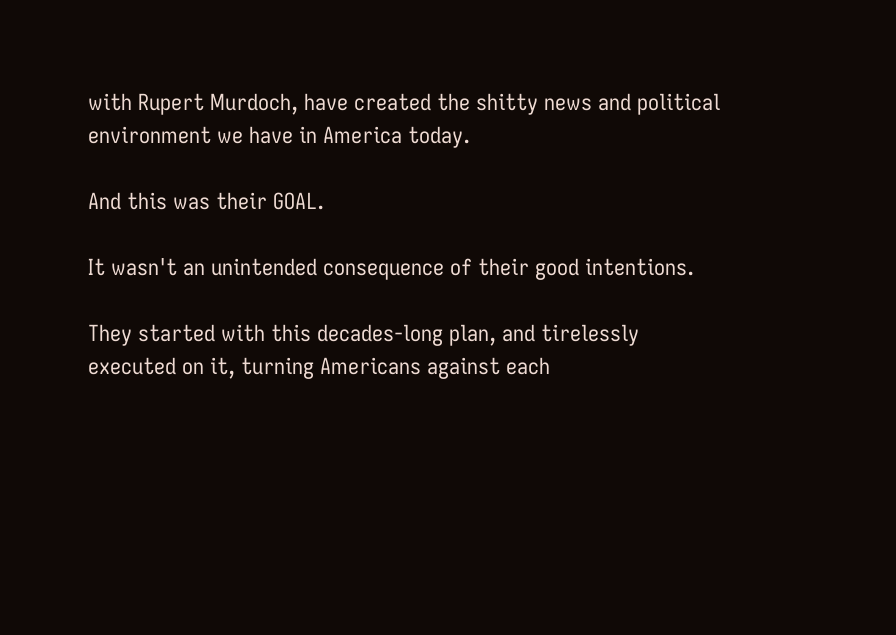with Rupert Murdoch, have created the shitty news and political environment we have in America today.

And this was their GOAL.

It wasn't an unintended consequence of their good intentions.

They started with this decades-long plan, and tirelessly executed on it, turning Americans against each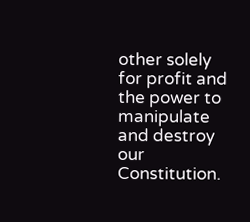other solely for profit and the power to manipulate and destroy our Constitution.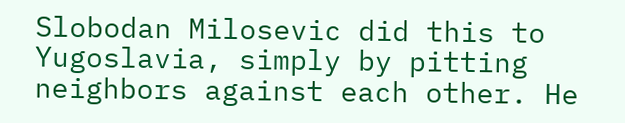Slobodan Milosevic did this to Yugoslavia, simply by pitting neighbors against each other. He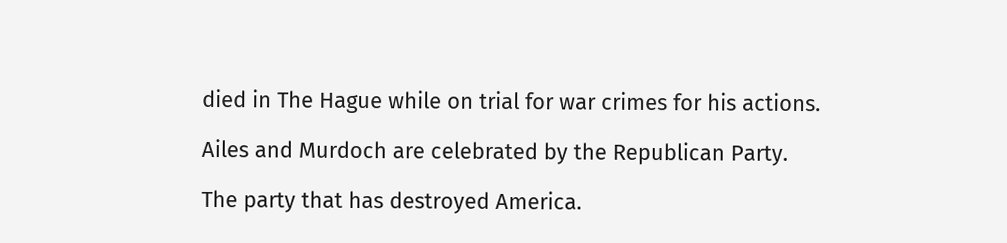died in The Hague while on trial for war crimes for his actions.

Ailes and Murdoch are celebrated by the Republican Party.

The party that has destroyed America.